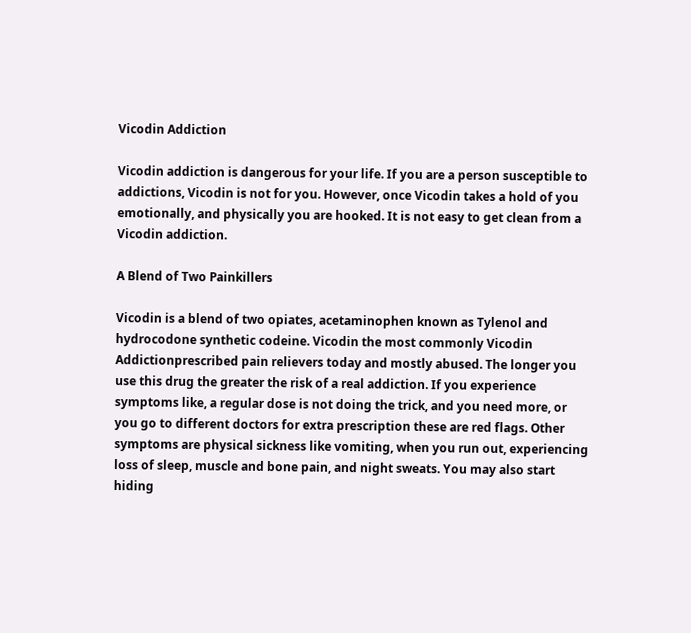Vicodin Addiction

Vicodin addiction is dangerous for your life. If you are a person susceptible to addictions, Vicodin is not for you. However, once Vicodin takes a hold of you emotionally, and physically you are hooked. It is not easy to get clean from a Vicodin addiction.

A Blend of Two Painkillers

Vicodin is a blend of two opiates, acetaminophen known as Tylenol and hydrocodone synthetic codeine. Vicodin the most commonly Vicodin Addictionprescribed pain relievers today and mostly abused. The longer you use this drug the greater the risk of a real addiction. If you experience symptoms like, a regular dose is not doing the trick, and you need more, or you go to different doctors for extra prescription these are red flags. Other symptoms are physical sickness like vomiting, when you run out, experiencing loss of sleep, muscle and bone pain, and night sweats. You may also start hiding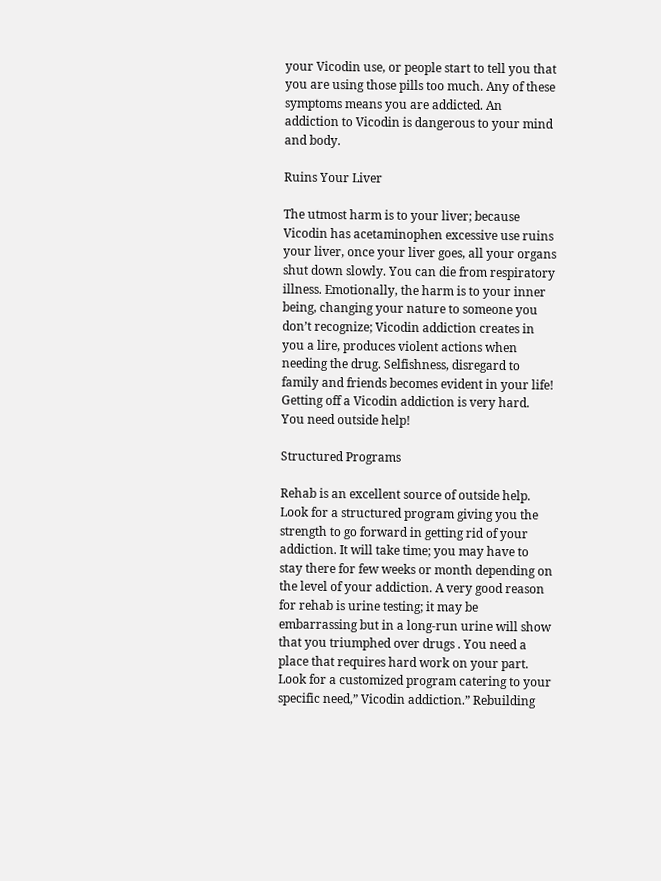your Vicodin use, or people start to tell you that you are using those pills too much. Any of these symptoms means you are addicted. An addiction to Vicodin is dangerous to your mind and body.

Ruins Your Liver

The utmost harm is to your liver; because Vicodin has acetaminophen excessive use ruins your liver, once your liver goes, all your organs shut down slowly. You can die from respiratory illness. Emotionally, the harm is to your inner being, changing your nature to someone you don’t recognize; Vicodin addiction creates in you a lire, produces violent actions when needing the drug. Selfishness, disregard to family and friends becomes evident in your life! Getting off a Vicodin addiction is very hard. You need outside help!

Structured Programs

Rehab is an excellent source of outside help. Look for a structured program giving you the strength to go forward in getting rid of your addiction. It will take time; you may have to stay there for few weeks or month depending on the level of your addiction. A very good reason for rehab is urine testing; it may be embarrassing but in a long-run urine will show that you triumphed over drugs . You need a place that requires hard work on your part. Look for a customized program catering to your specific need,” Vicodin addiction.” Rebuilding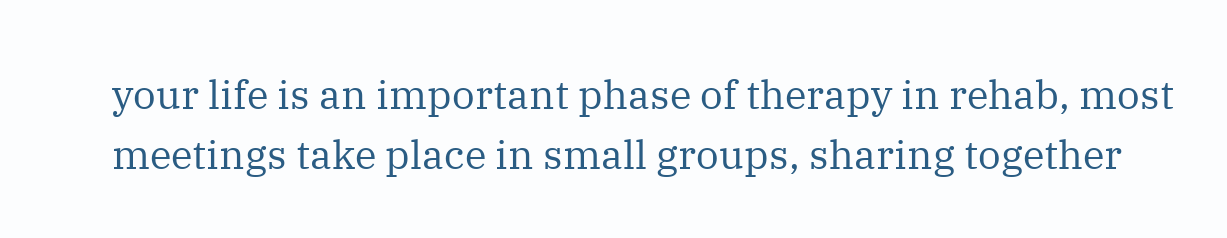your life is an important phase of therapy in rehab, most meetings take place in small groups, sharing together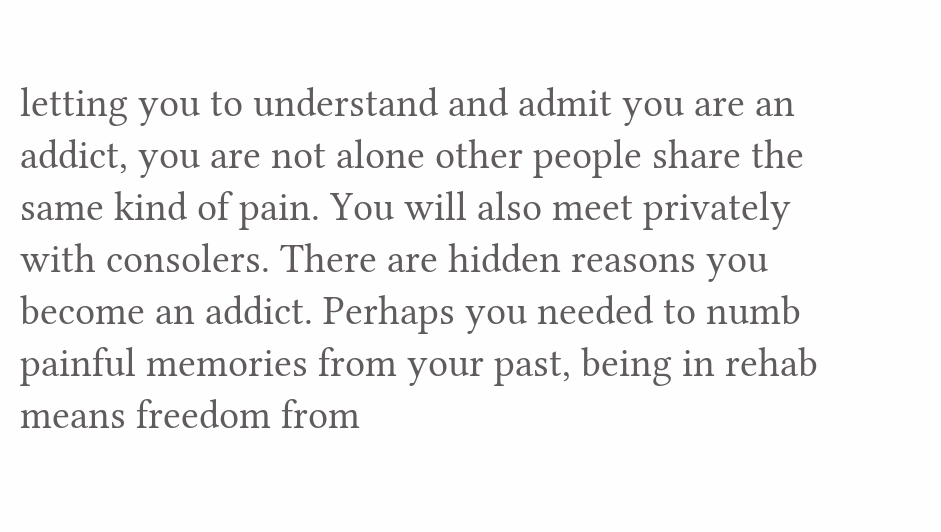letting you to understand and admit you are an addict, you are not alone other people share the same kind of pain. You will also meet privately with consolers. There are hidden reasons you become an addict. Perhaps you needed to numb painful memories from your past, being in rehab means freedom from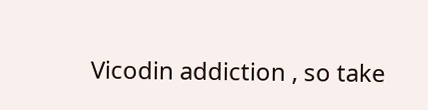Vicodin addiction , so take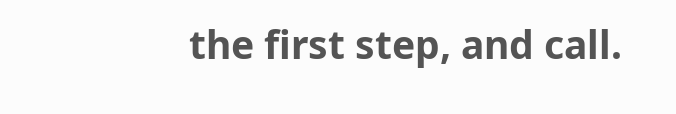the first step, and call.